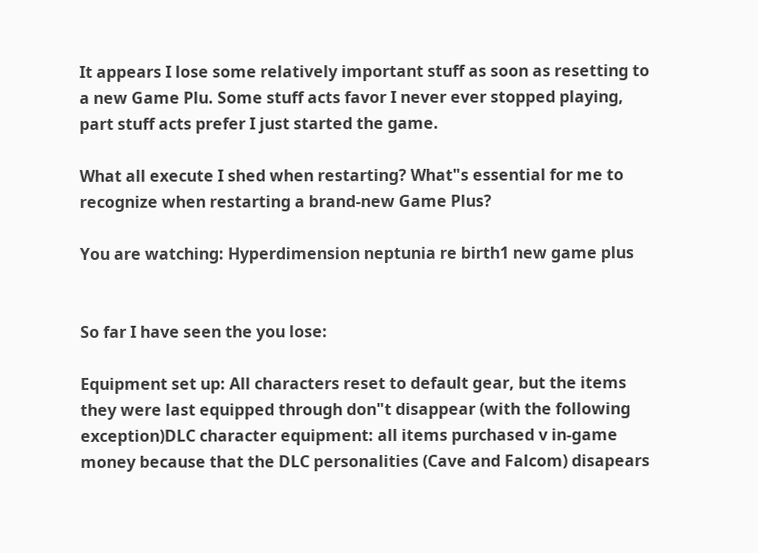It appears I lose some relatively important stuff as soon as resetting to a new Game Plu. Some stuff acts favor I never ever stopped playing, part stuff acts prefer I just started the game.

What all execute I shed when restarting? What"s essential for me to recognize when restarting a brand-new Game Plus?

You are watching: Hyperdimension neptunia re birth1 new game plus


So far I have seen the you lose:

Equipment set up: All characters reset to default gear, but the items they were last equipped through don"t disappear (with the following exception)DLC character equipment: all items purchased v in-game money because that the DLC personalities (Cave and Falcom) disapears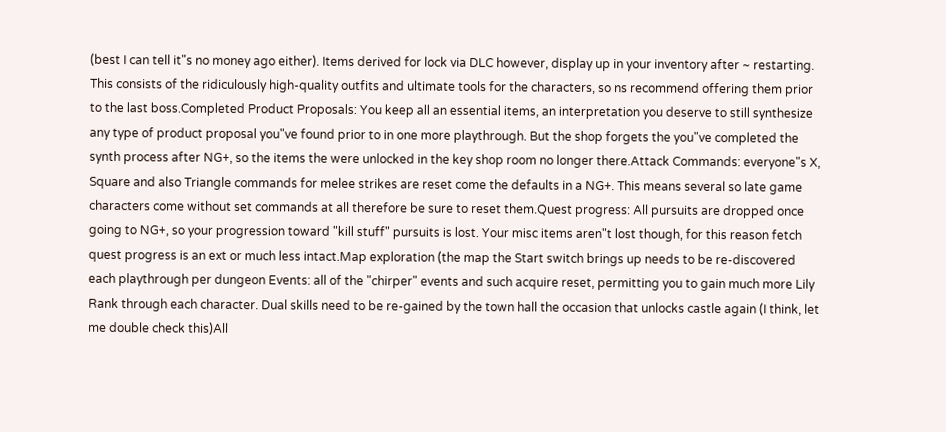(best I can tell it"s no money ago either). Items derived for lock via DLC however, display up in your inventory after ~ restarting. This consists of the ridiculously high-quality outfits and ultimate tools for the characters, so ns recommend offering them prior to the last boss.Completed Product Proposals: You keep all an essential items, an interpretation you deserve to still synthesize any type of product proposal you"ve found prior to in one more playthrough. But the shop forgets the you"ve completed the synth process after NG+, so the items the were unlocked in the key shop room no longer there.Attack Commands: everyone"s X, Square and also Triangle commands for melee strikes are reset come the defaults in a NG+. This means several so late game characters come without set commands at all therefore be sure to reset them.Quest progress: All pursuits are dropped once going to NG+, so your progression toward "kill stuff" pursuits is lost. Your misc items aren"t lost though, for this reason fetch quest progress is an ext or much less intact.Map exploration (the map the Start switch brings up needs to be re-discovered each playthrough per dungeon Events: all of the "chirper" events and such acquire reset, permitting you to gain much more Lily Rank through each character. Dual skills need to be re-gained by the town hall the occasion that unlocks castle again (I think, let me double check this)All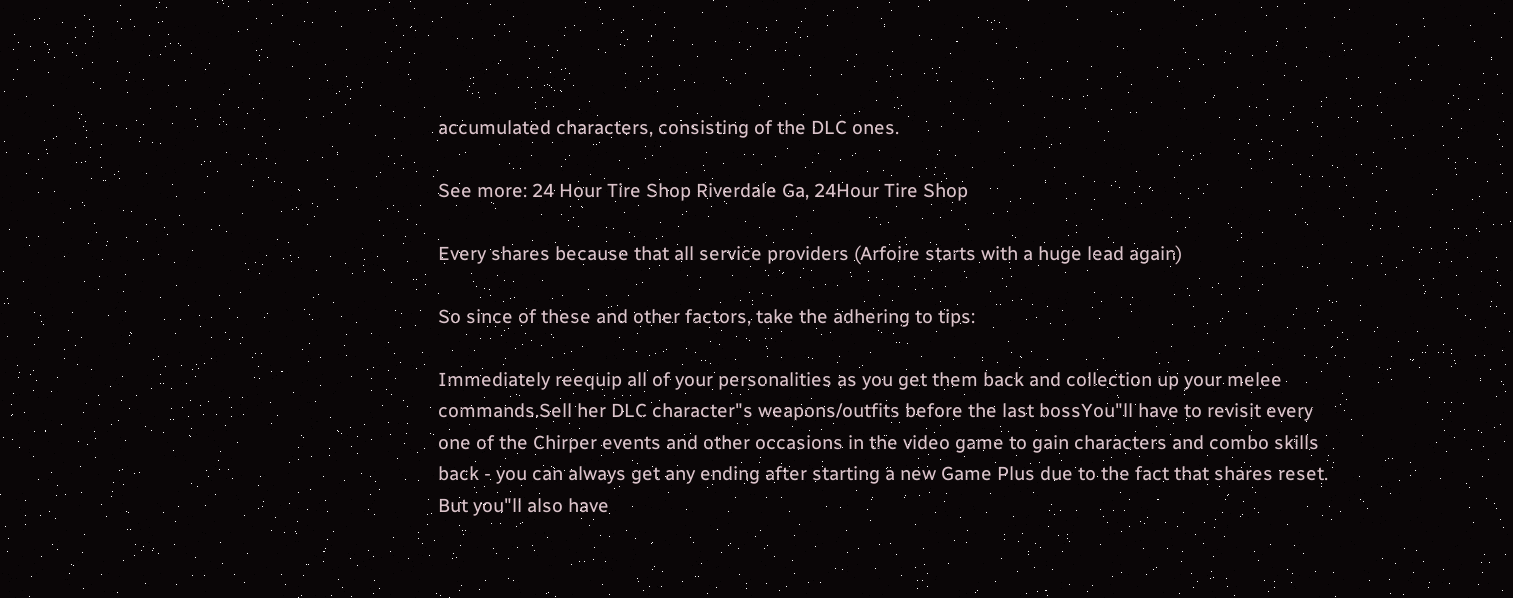accumulated characters, consisting of the DLC ones.

See more: 24 Hour Tire Shop Riverdale Ga, 24Hour Tire Shop

Every shares because that all service providers (Arfoire starts with a huge lead again)

So since of these and other factors, take the adhering to tips:

Immediately reequip all of your personalities as you get them back and collection up your melee commands.Sell her DLC character"s weapons/outfits before the last bossYou"ll have to revisit every one of the Chirper events and other occasions in the video game to gain characters and combo skills back - you can always get any ending after starting a new Game Plus due to the fact that shares reset. But you"ll also have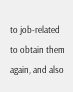to job-related to obtain them again, and also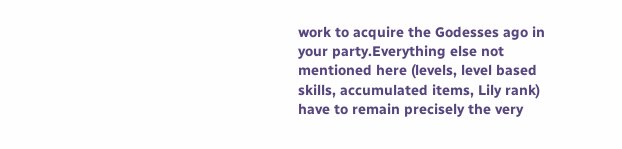work to acquire the Godesses ago in your party.Everything else not mentioned here (levels, level based skills, accumulated items, Lily rank) have to remain precisely the very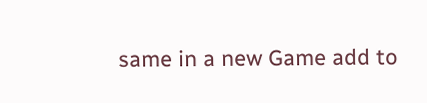same in a new Game add to